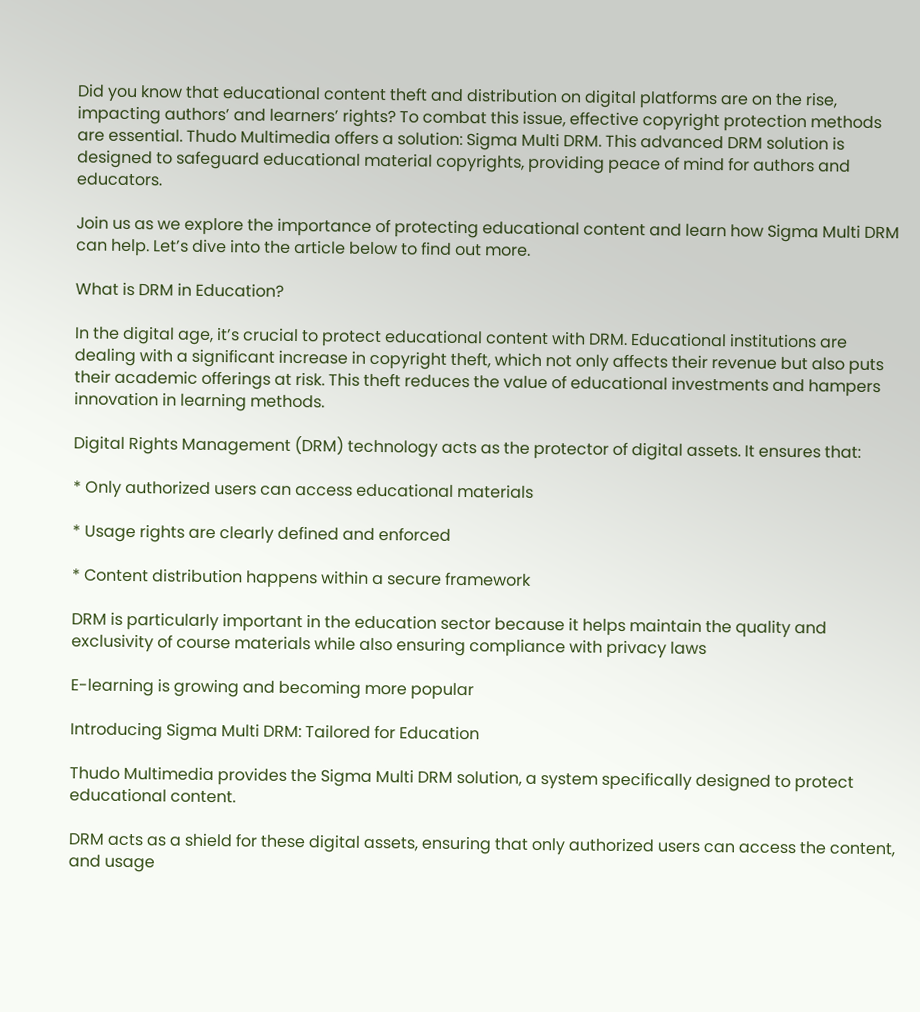Did you know that educational content theft and distribution on digital platforms are on the rise, impacting authors’ and learners’ rights? To combat this issue, effective copyright protection methods are essential. Thudo Multimedia offers a solution: Sigma Multi DRM. This advanced DRM solution is designed to safeguard educational material copyrights, providing peace of mind for authors and educators.

Join us as we explore the importance of protecting educational content and learn how Sigma Multi DRM can help. Let’s dive into the article below to find out more.

What is DRM in Education?

In the digital age, it’s crucial to protect educational content with DRM. Educational institutions are dealing with a significant increase in copyright theft, which not only affects their revenue but also puts their academic offerings at risk. This theft reduces the value of educational investments and hampers innovation in learning methods.

Digital Rights Management (DRM) technology acts as the protector of digital assets. It ensures that:

* Only authorized users can access educational materials

* Usage rights are clearly defined and enforced

* Content distribution happens within a secure framework

DRM is particularly important in the education sector because it helps maintain the quality and exclusivity of course materials while also ensuring compliance with privacy laws

E-learning is growing and becoming more popular

Introducing Sigma Multi DRM: Tailored for Education

Thudo Multimedia provides the Sigma Multi DRM solution, a system specifically designed to protect educational content.

DRM acts as a shield for these digital assets, ensuring that only authorized users can access the content, and usage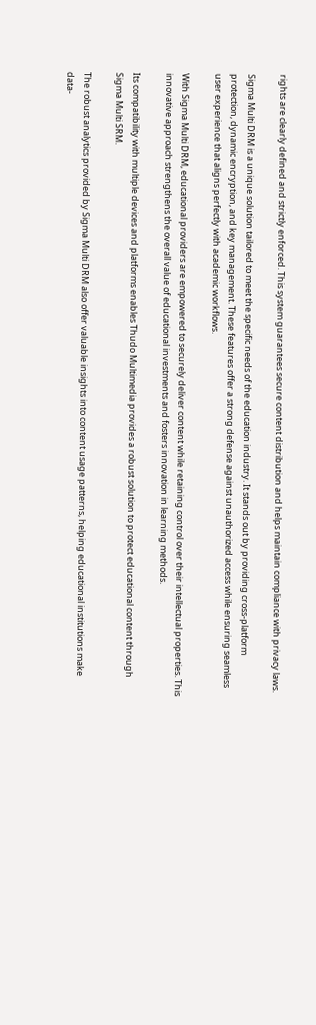rights are clearly defined and strictly enforced. This system guarantees secure content distribution and helps maintain compliance with privacy laws.

Sigma Multi DRM is a unique solution tailored to meet the specific needs of the education industry. It stands out by providing cross-platform protection, dynamic encryption, and key management. These features offer a strong defense against unauthorized access while ensuring seamless user experience that aligns perfectly with academic workflows.

With Sigma Multi DRM, educational providers are empowered to securely deliver content while retaining control over their intellectual properties. This innovative approach strengthens the overall value of educational investments and fosters innovation in learning methods.

Its compatibility with multiple devices and platforms enables Thudo Multimedia provides a robust solution to protect educational content through Sigma Multi SRM.

The robust analytics provided by Sigma Multi DRM also offer valuable insights into content usage patterns, helping educational institutions make data-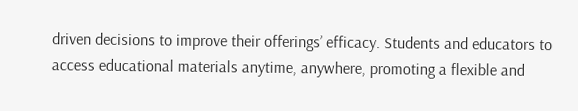driven decisions to improve their offerings’ efficacy. Students and educators to access educational materials anytime, anywhere, promoting a flexible and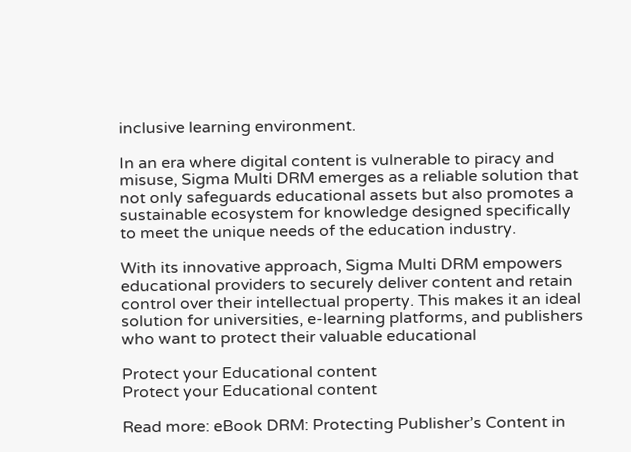inclusive learning environment.

In an era where digital content is vulnerable to piracy and misuse, Sigma Multi DRM emerges as a reliable solution that not only safeguards educational assets but also promotes a sustainable ecosystem for knowledge designed specifically to meet the unique needs of the education industry.

With its innovative approach, Sigma Multi DRM empowers educational providers to securely deliver content and retain control over their intellectual property. This makes it an ideal solution for universities, e-learning platforms, and publishers who want to protect their valuable educational

Protect your Educational content
Protect your Educational content

Read more: eBook DRM: Protecting Publisher’s Content in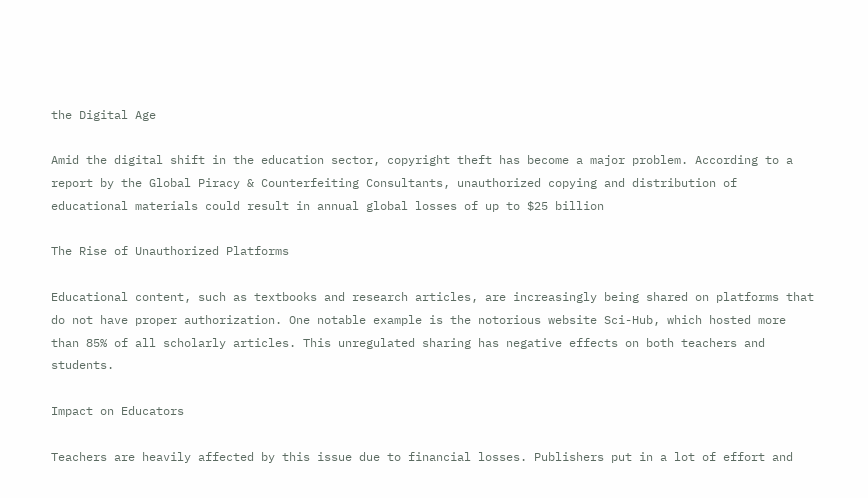the Digital Age

Amid the digital shift in the education sector, copyright theft has become a major problem. According to a report by the Global Piracy & Counterfeiting Consultants, unauthorized copying and distribution of educational materials could result in annual global losses of up to $25 billion

The Rise of Unauthorized Platforms

Educational content, such as textbooks and research articles, are increasingly being shared on platforms that do not have proper authorization. One notable example is the notorious website Sci-Hub, which hosted more than 85% of all scholarly articles. This unregulated sharing has negative effects on both teachers and students.

Impact on Educators

Teachers are heavily affected by this issue due to financial losses. Publishers put in a lot of effort and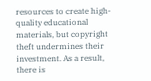resources to create high-quality educational materials, but copyright theft undermines their investment. As a result, there is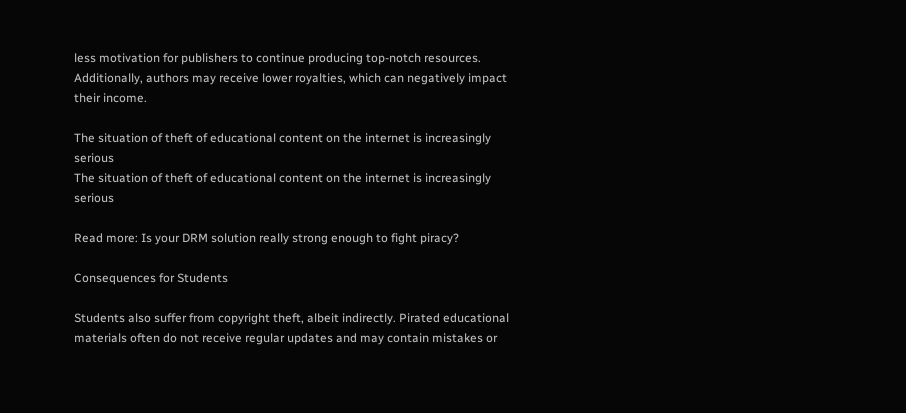less motivation for publishers to continue producing top-notch resources. Additionally, authors may receive lower royalties, which can negatively impact their income.

The situation of theft of educational content on the internet is increasingly serious
The situation of theft of educational content on the internet is increasingly serious

Read more: Is your DRM solution really strong enough to fight piracy?

Consequences for Students

Students also suffer from copyright theft, albeit indirectly. Pirated educational materials often do not receive regular updates and may contain mistakes or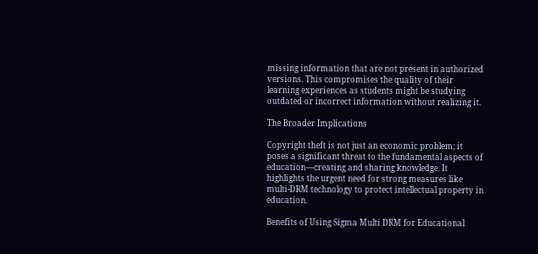missing information that are not present in authorized versions. This compromises the quality of their learning experiences as students might be studying outdated or incorrect information without realizing it.

The Broader Implications

Copyright theft is not just an economic problem; it poses a significant threat to the fundamental aspects of education—creating and sharing knowledge. It highlights the urgent need for strong measures like multi-DRM technology to protect intellectual property in education.

Benefits of Using Sigma Multi DRM for Educational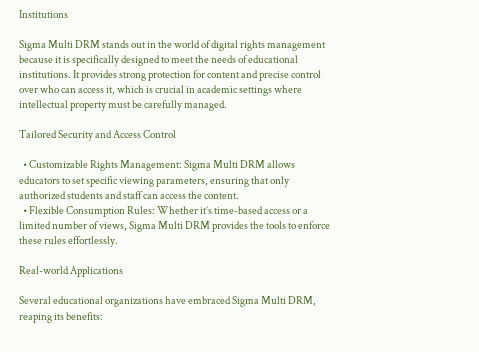Institutions

Sigma Multi DRM stands out in the world of digital rights management because it is specifically designed to meet the needs of educational institutions. It provides strong protection for content and precise control over who can access it, which is crucial in academic settings where intellectual property must be carefully managed.

Tailored Security and Access Control

  • Customizable Rights Management: Sigma Multi DRM allows educators to set specific viewing parameters, ensuring that only authorized students and staff can access the content.
  • Flexible Consumption Rules: Whether it’s time-based access or a limited number of views, Sigma Multi DRM provides the tools to enforce these rules effortlessly.

Real-world Applications

Several educational organizations have embraced Sigma Multi DRM, reaping its benefits: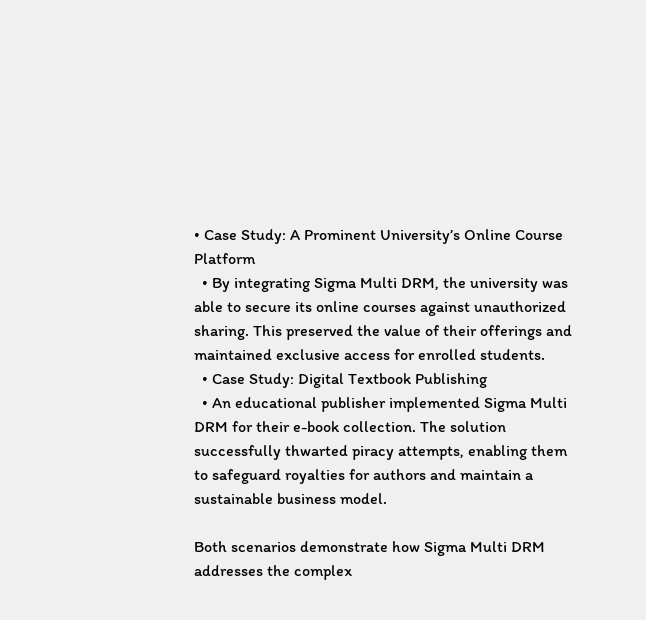• Case Study: A Prominent University’s Online Course Platform
  • By integrating Sigma Multi DRM, the university was able to secure its online courses against unauthorized sharing. This preserved the value of their offerings and maintained exclusive access for enrolled students.
  • Case Study: Digital Textbook Publishing
  • An educational publisher implemented Sigma Multi DRM for their e-book collection. The solution successfully thwarted piracy attempts, enabling them to safeguard royalties for authors and maintain a sustainable business model.

Both scenarios demonstrate how Sigma Multi DRM addresses the complex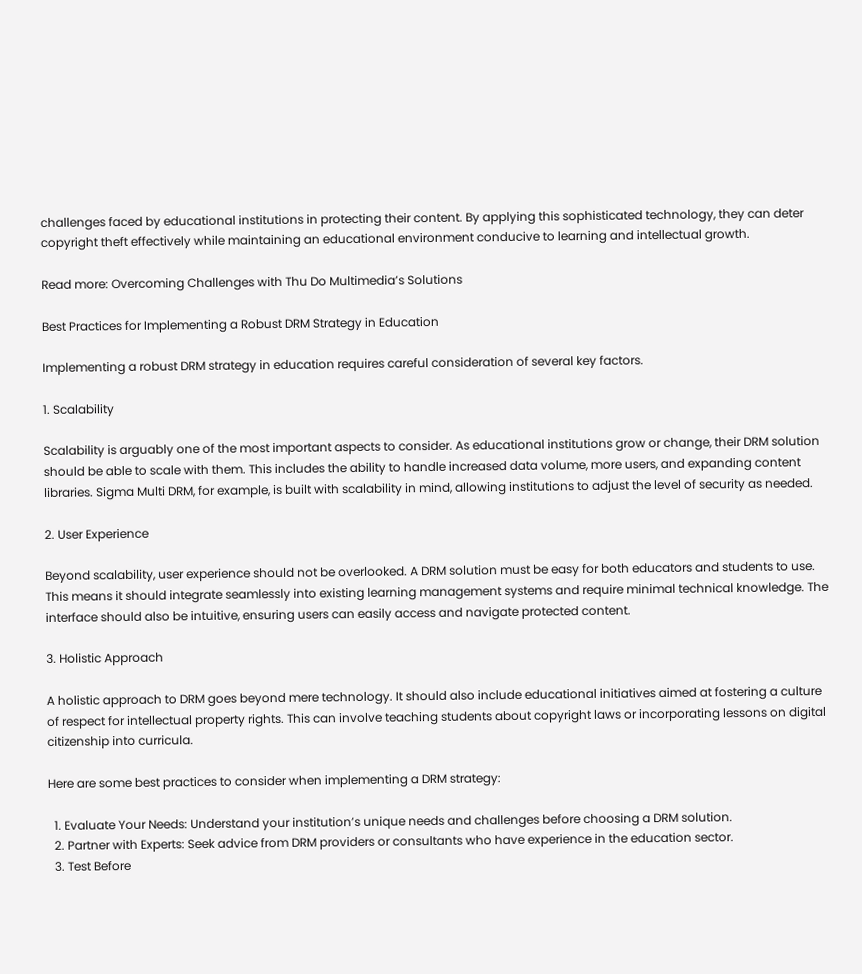challenges faced by educational institutions in protecting their content. By applying this sophisticated technology, they can deter copyright theft effectively while maintaining an educational environment conducive to learning and intellectual growth.

Read more: Overcoming Challenges with Thu Do Multimedia’s Solutions

Best Practices for Implementing a Robust DRM Strategy in Education

Implementing a robust DRM strategy in education requires careful consideration of several key factors.

1. Scalability

Scalability is arguably one of the most important aspects to consider. As educational institutions grow or change, their DRM solution should be able to scale with them. This includes the ability to handle increased data volume, more users, and expanding content libraries. Sigma Multi DRM, for example, is built with scalability in mind, allowing institutions to adjust the level of security as needed.

2. User Experience

Beyond scalability, user experience should not be overlooked. A DRM solution must be easy for both educators and students to use. This means it should integrate seamlessly into existing learning management systems and require minimal technical knowledge. The interface should also be intuitive, ensuring users can easily access and navigate protected content.

3. Holistic Approach

A holistic approach to DRM goes beyond mere technology. It should also include educational initiatives aimed at fostering a culture of respect for intellectual property rights. This can involve teaching students about copyright laws or incorporating lessons on digital citizenship into curricula.

Here are some best practices to consider when implementing a DRM strategy:

  1. Evaluate Your Needs: Understand your institution’s unique needs and challenges before choosing a DRM solution.
  2. Partner with Experts: Seek advice from DRM providers or consultants who have experience in the education sector.
  3. Test Before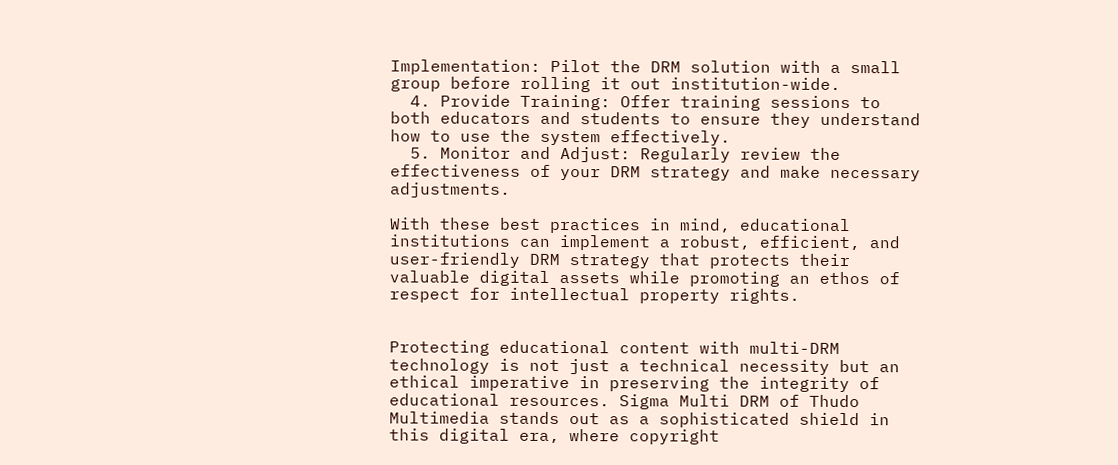Implementation: Pilot the DRM solution with a small group before rolling it out institution-wide.
  4. Provide Training: Offer training sessions to both educators and students to ensure they understand how to use the system effectively.
  5. Monitor and Adjust: Regularly review the effectiveness of your DRM strategy and make necessary adjustments.

With these best practices in mind, educational institutions can implement a robust, efficient, and user-friendly DRM strategy that protects their valuable digital assets while promoting an ethos of respect for intellectual property rights.


Protecting educational content with multi-DRM technology is not just a technical necessity but an ethical imperative in preserving the integrity of educational resources. Sigma Multi DRM of Thudo Multimedia stands out as a sophisticated shield in this digital era, where copyright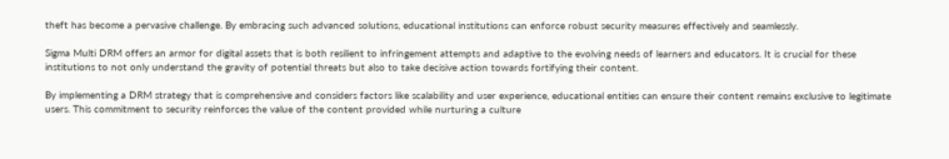theft has become a pervasive challenge. By embracing such advanced solutions, educational institutions can enforce robust security measures effectively and seamlessly.

Sigma Multi DRM offers an armor for digital assets that is both resilient to infringement attempts and adaptive to the evolving needs of learners and educators. It is crucial for these institutions to not only understand the gravity of potential threats but also to take decisive action towards fortifying their content.

By implementing a DRM strategy that is comprehensive and considers factors like scalability and user experience, educational entities can ensure their content remains exclusive to legitimate users. This commitment to security reinforces the value of the content provided while nurturing a culture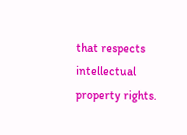that respects intellectual property rights.